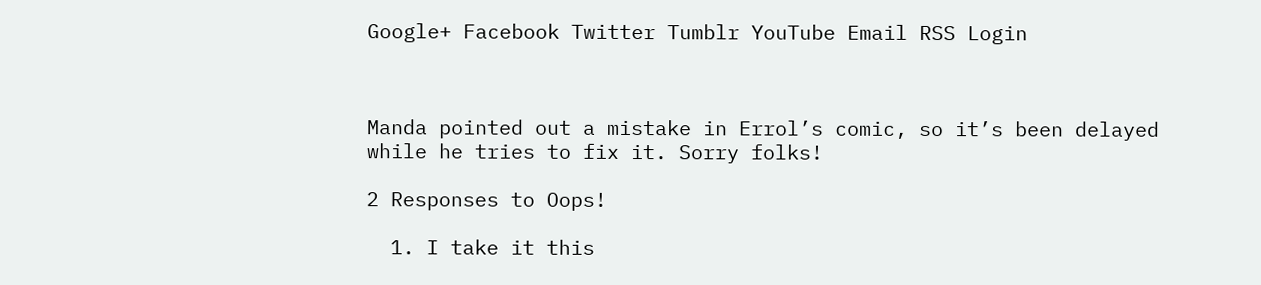Google+ Facebook Twitter Tumblr YouTube Email RSS Login



Manda pointed out a mistake in Errol’s comic, so it’s been delayed while he tries to fix it. Sorry folks!

2 Responses to Oops!

  1. I take it this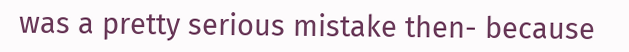was a pretty serious mistake then- because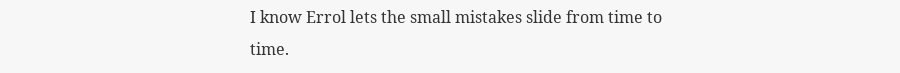I know Errol lets the small mistakes slide from time to time.